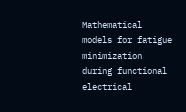Mathematical models for fatigue minimization during functional electrical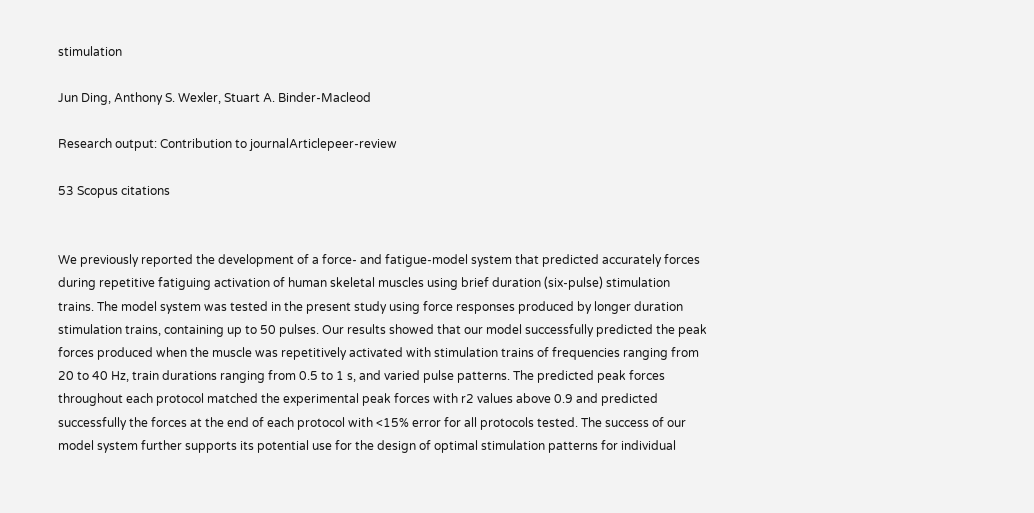stimulation

Jun Ding, Anthony S. Wexler, Stuart A. Binder-Macleod

Research output: Contribution to journalArticlepeer-review

53 Scopus citations


We previously reported the development of a force- and fatigue-model system that predicted accurately forces during repetitive fatiguing activation of human skeletal muscles using brief duration (six-pulse) stimulation trains. The model system was tested in the present study using force responses produced by longer duration stimulation trains, containing up to 50 pulses. Our results showed that our model successfully predicted the peak forces produced when the muscle was repetitively activated with stimulation trains of frequencies ranging from 20 to 40 Hz, train durations ranging from 0.5 to 1 s, and varied pulse patterns. The predicted peak forces throughout each protocol matched the experimental peak forces with r2 values above 0.9 and predicted successfully the forces at the end of each protocol with <15% error for all protocols tested. The success of our model system further supports its potential use for the design of optimal stimulation patterns for individual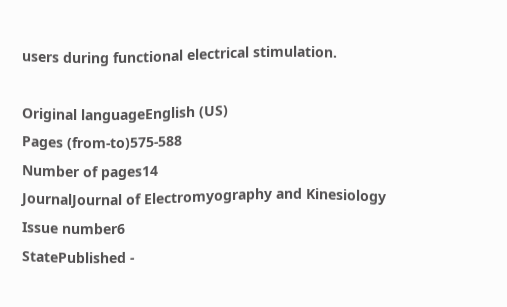users during functional electrical stimulation.

Original languageEnglish (US)
Pages (from-to)575-588
Number of pages14
JournalJournal of Electromyography and Kinesiology
Issue number6
StatePublished -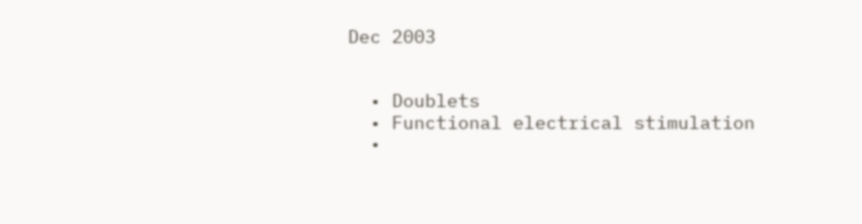Dec 2003


  • Doublets
  • Functional electrical stimulation
  •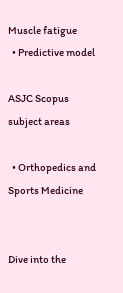Muscle fatigue
  • Predictive model

ASJC Scopus subject areas

  • Orthopedics and Sports Medicine


Dive into the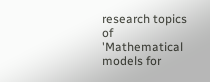research topics of 'Mathematical models for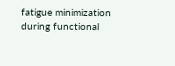fatigue minimization during functional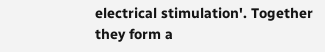electrical stimulation'. Together they form a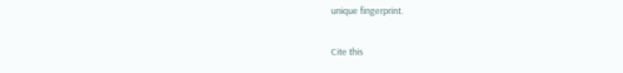unique fingerprint.

Cite this